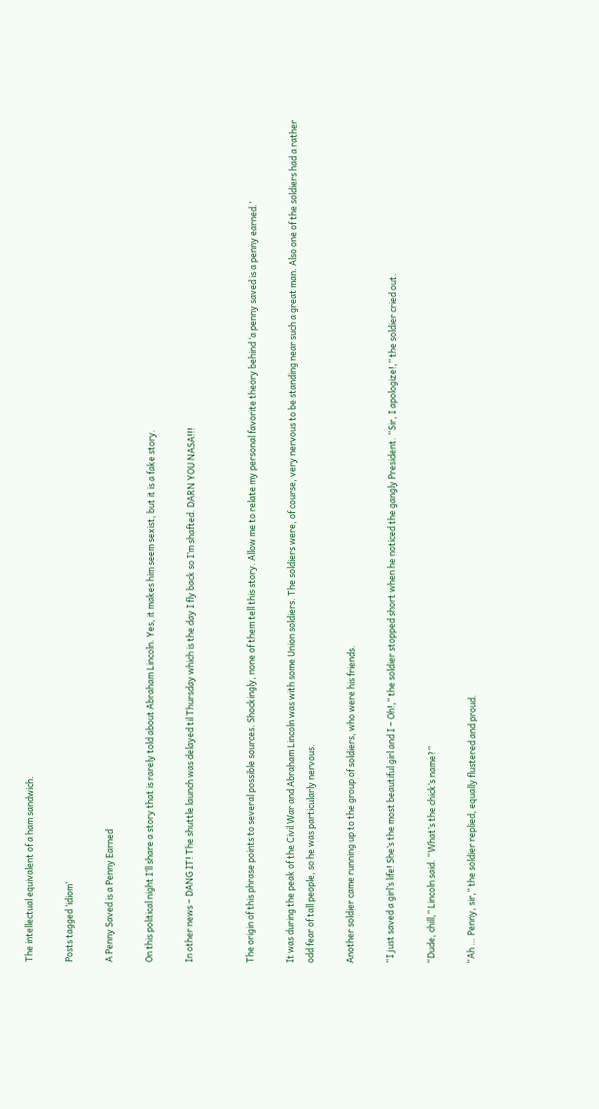The intellectual equivalent of a ham sandwich.

Posts tagged ‘idiom’

A Penny Saved is a Penny Earned

On this political night I’ll share a story that is rarely told about Abraham Lincoln. Yes, it makes him seem sexist, but it is a fake story.

In other news – DANG IT! The shuttle launch was delayed til Thursday which is the day I fly back so I’m shafted. DARN YOU NASA!!!


The origin of this phrase points to several possible sources. Shockingly, none of them tell this story. Allow me to relate my personal favorite theory behind ‘a penny saved is a penny earned.’

It was during the peak of the Civil War and Abraham Lincoln was with some Union soldiers. The soldiers were, of course, very nervous to be standing near such a great man. Also one of the soldiers had a rather odd fear of tall people, so he was particularly nervous.

Another soldier came running up to the group of soldiers, who were his friends.

“I just saved a girl’s life! She’s the most beautiful girl and I – Oh!,” the soldier stopped short when he noticed the gangly President. “Sir, I apologize!,” the soldier cried out.

“Dude, chill,” Lincoln said. “What’s the chick’s name?”

“Ah … Penny, sir,” the soldier replied, equally flustered and proud.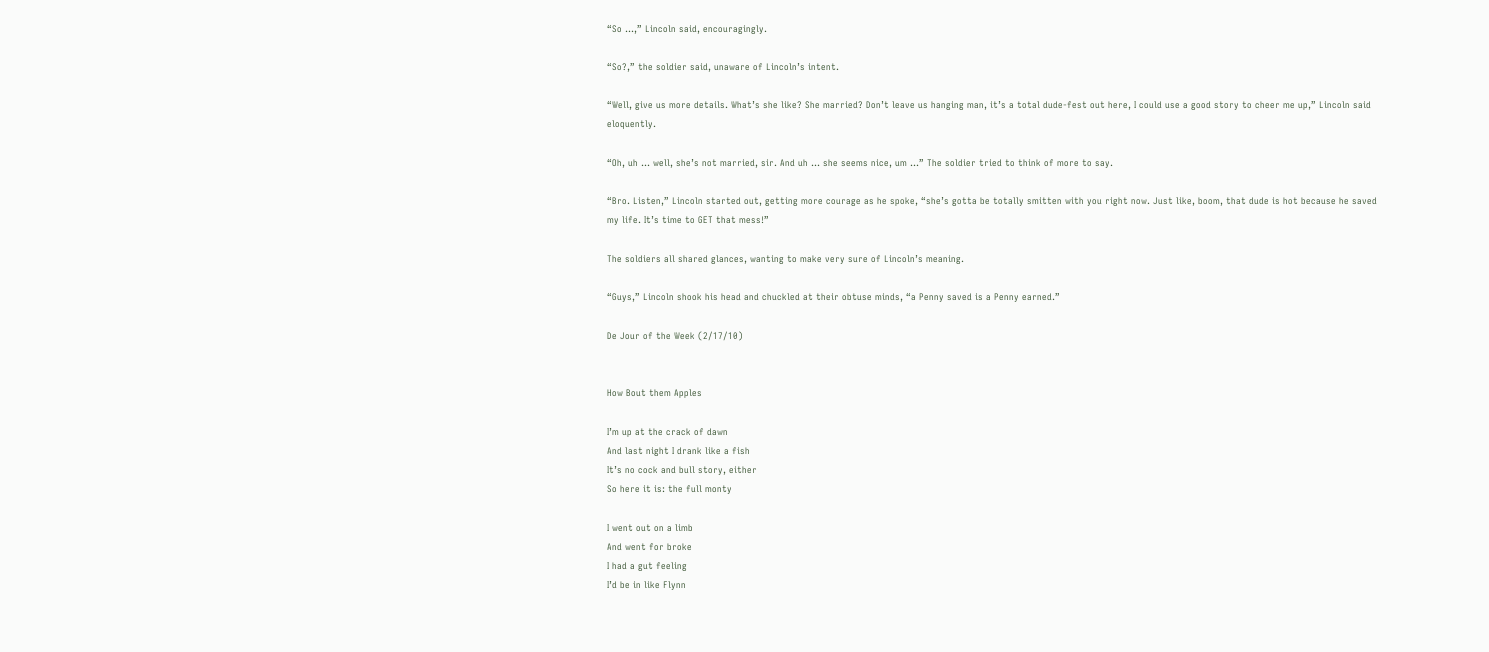“So …,” Lincoln said, encouragingly.

“So?,” the soldier said, unaware of Lincoln’s intent.

“Well, give us more details. What’s she like? She married? Don’t leave us hanging man, it’s a total dude-fest out here, I could use a good story to cheer me up,” Lincoln said eloquently.

“Oh, uh … well, she’s not married, sir. And uh … she seems nice, um …” The soldier tried to think of more to say.

“Bro. Listen,” Lincoln started out, getting more courage as he spoke, “she’s gotta be totally smitten with you right now. Just like, boom, that dude is hot because he saved my life. It’s time to GET that mess!”

The soldiers all shared glances, wanting to make very sure of Lincoln’s meaning.

“Guys,” Lincoln shook his head and chuckled at their obtuse minds, “a Penny saved is a Penny earned.”

De Jour of the Week (2/17/10)


How Bout them Apples

I’m up at the crack of dawn
And last night I drank like a fish
It’s no cock and bull story, either
So here it is: the full monty

I went out on a limb
And went for broke
I had a gut feeling
I’d be in like Flynn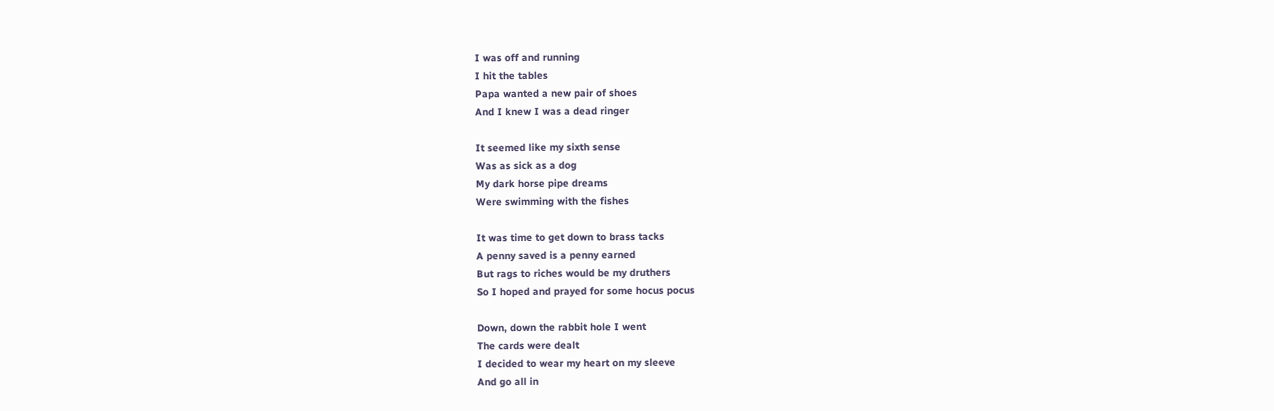I was off and running
I hit the tables
Papa wanted a new pair of shoes
And I knew I was a dead ringer

It seemed like my sixth sense
Was as sick as a dog
My dark horse pipe dreams
Were swimming with the fishes

It was time to get down to brass tacks
A penny saved is a penny earned
But rags to riches would be my druthers
So I hoped and prayed for some hocus pocus

Down, down the rabbit hole I went
The cards were dealt
I decided to wear my heart on my sleeve
And go all in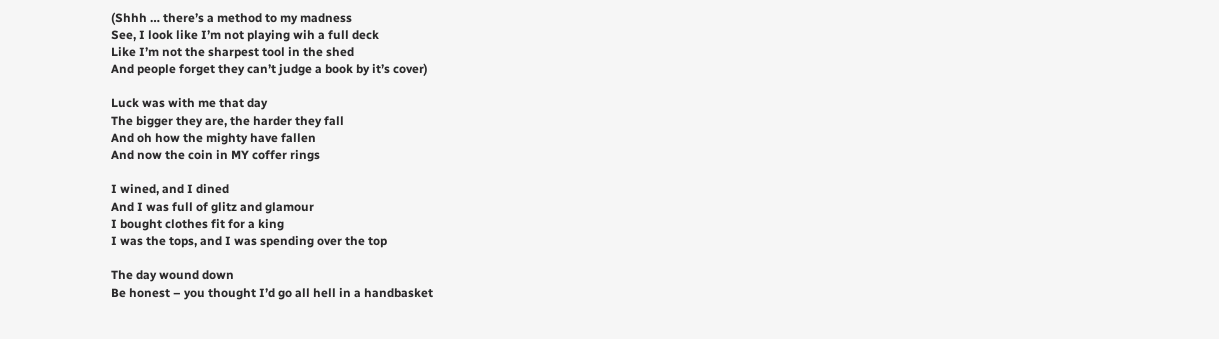(Shhh … there’s a method to my madness
See, I look like I’m not playing wih a full deck
Like I’m not the sharpest tool in the shed
And people forget they can’t judge a book by it’s cover)

Luck was with me that day
The bigger they are, the harder they fall
And oh how the mighty have fallen
And now the coin in MY coffer rings

I wined, and I dined
And I was full of glitz and glamour
I bought clothes fit for a king
I was the tops, and I was spending over the top

The day wound down
Be honest – you thought I’d go all hell in a handbasket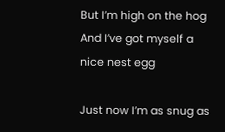But I’m high on the hog
And I’ve got myself a nice nest egg

Just now I’m as snug as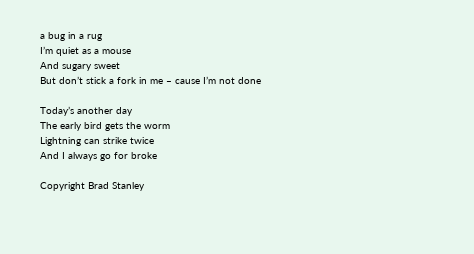a bug in a rug
I’m quiet as a mouse
And sugary sweet
But don’t stick a fork in me – cause I’m not done

Today’s another day
The early bird gets the worm
Lightning can strike twice
And I always go for broke

Copyright Brad Stanley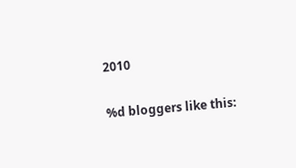2010

%d bloggers like this: